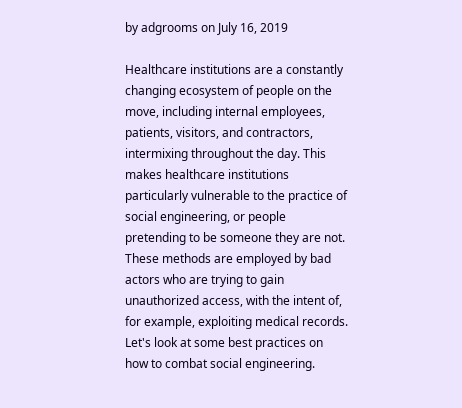by adgrooms on July 16, 2019

Healthcare institutions are a constantly changing ecosystem of people on the move, including internal employees, patients, visitors, and contractors, intermixing throughout the day. This makes healthcare institutions particularly vulnerable to the practice of social engineering, or people pretending to be someone they are not. These methods are employed by bad actors who are trying to gain unauthorized access, with the intent of, for example, exploiting medical records. Let's look at some best practices on how to combat social engineering.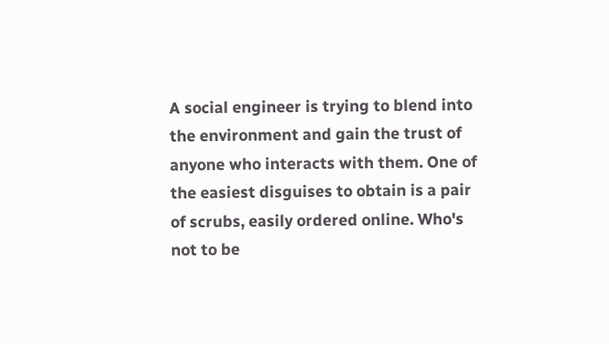A social engineer is trying to blend into the environment and gain the trust of anyone who interacts with them. One of the easiest disguises to obtain is a pair of scrubs, easily ordered online. Who's not to be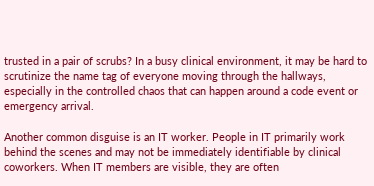trusted in a pair of scrubs? In a busy clinical environment, it may be hard to scrutinize the name tag of everyone moving through the hallways, especially in the controlled chaos that can happen around a code event or emergency arrival.

Another common disguise is an IT worker. People in IT primarily work behind the scenes and may not be immediately identifiable by clinical coworkers. When IT members are visible, they are often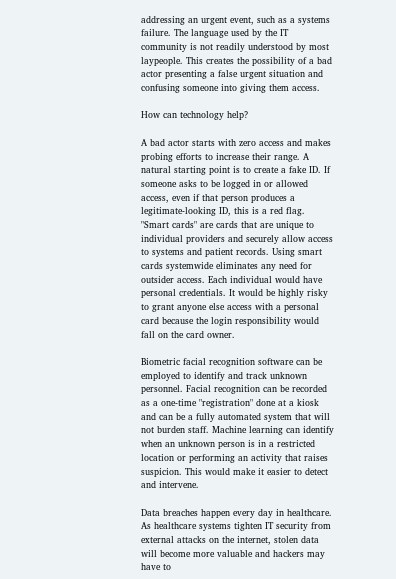addressing an urgent event, such as a systems failure. The language used by the IT community is not readily understood by most laypeople. This creates the possibility of a bad actor presenting a false urgent situation and confusing someone into giving them access.

How can technology help?

A bad actor starts with zero access and makes probing efforts to increase their range. A natural starting point is to create a fake ID. If someone asks to be logged in or allowed access, even if that person produces a legitimate-looking ID, this is a red flag. "Smart cards" are cards that are unique to individual providers and securely allow access to systems and patient records. Using smart cards systemwide eliminates any need for outsider access. Each individual would have personal credentials. It would be highly risky to grant anyone else access with a personal card because the login responsibility would fall on the card owner.

Biometric facial recognition software can be employed to identify and track unknown personnel. Facial recognition can be recorded as a one-time "registration" done at a kiosk and can be a fully automated system that will not burden staff. Machine learning can identify when an unknown person is in a restricted location or performing an activity that raises suspicion. This would make it easier to detect and intervene.

Data breaches happen every day in healthcare. As healthcare systems tighten IT security from external attacks on the internet, stolen data will become more valuable and hackers may have to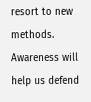resort to new methods. Awareness will help us defend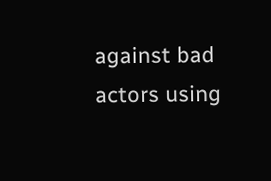against bad actors using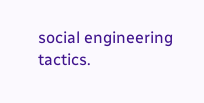social engineering tactics.